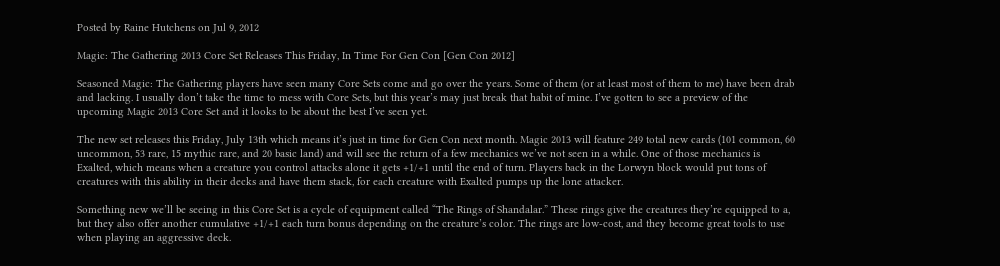Posted by Raine Hutchens on Jul 9, 2012

Magic: The Gathering 2013 Core Set Releases This Friday, In Time For Gen Con [Gen Con 2012]

Seasoned Magic: The Gathering players have seen many Core Sets come and go over the years. Some of them (or at least most of them to me) have been drab and lacking. I usually don’t take the time to mess with Core Sets, but this year’s may just break that habit of mine. I’ve gotten to see a preview of the upcoming Magic 2013 Core Set and it looks to be about the best I’ve seen yet.

The new set releases this Friday, July 13th which means it’s just in time for Gen Con next month. Magic 2013 will feature 249 total new cards (101 common, 60 uncommon, 53 rare, 15 mythic rare, and 20 basic land) and will see the return of a few mechanics we’ve not seen in a while. One of those mechanics is Exalted, which means when a creature you control attacks alone it gets +1/+1 until the end of turn. Players back in the Lorwyn block would put tons of creatures with this ability in their decks and have them stack, for each creature with Exalted pumps up the lone attacker.

Something new we’ll be seeing in this Core Set is a cycle of equipment called “The Rings of Shandalar.” These rings give the creatures they’re equipped to a, but they also offer another cumulative +1/+1 each turn bonus depending on the creature’s color. The rings are low-cost, and they become great tools to use when playing an aggressive deck.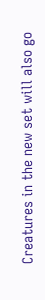Creatures in the new set will also go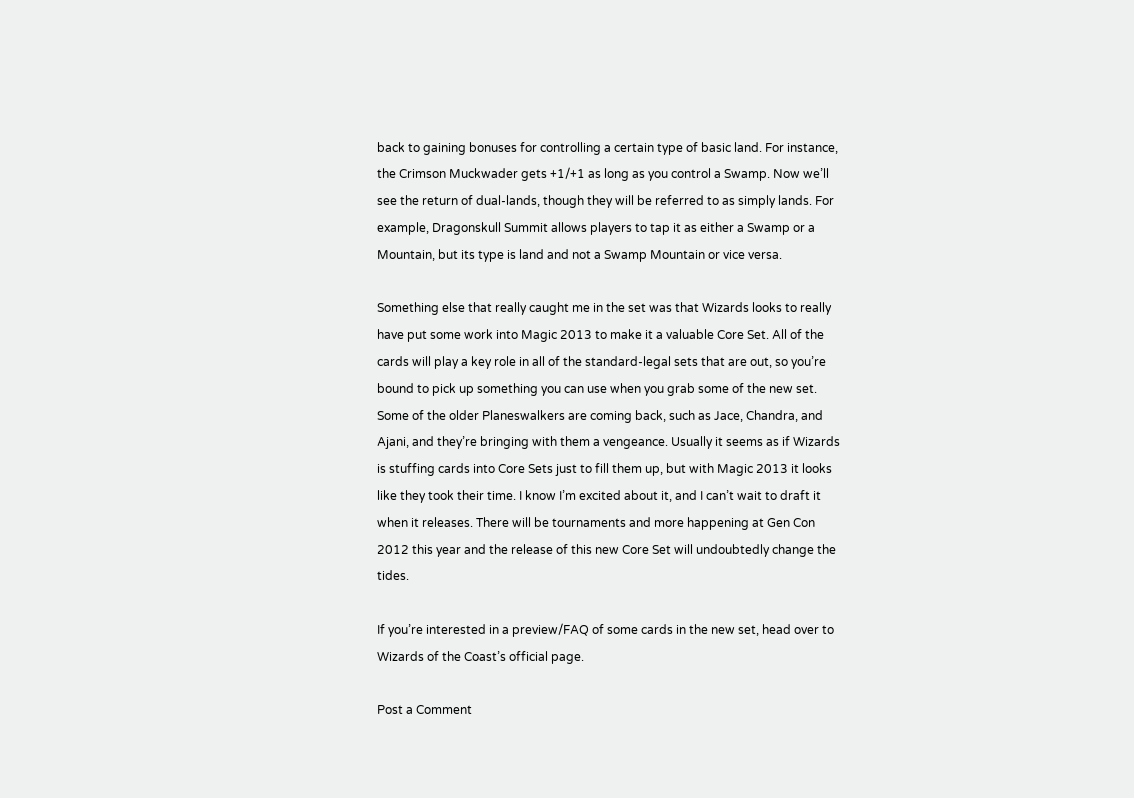back to gaining bonuses for controlling a certain type of basic land. For instance, the Crimson Muckwader gets +1/+1 as long as you control a Swamp. Now we’ll see the return of dual-lands, though they will be referred to as simply lands. For example, Dragonskull Summit allows players to tap it as either a Swamp or a Mountain, but its type is land and not a Swamp Mountain or vice versa.

Something else that really caught me in the set was that Wizards looks to really have put some work into Magic 2013 to make it a valuable Core Set. All of the cards will play a key role in all of the standard-legal sets that are out, so you’re bound to pick up something you can use when you grab some of the new set. Some of the older Planeswalkers are coming back, such as Jace, Chandra, and Ajani, and they’re bringing with them a vengeance. Usually it seems as if Wizards is stuffing cards into Core Sets just to fill them up, but with Magic 2013 it looks like they took their time. I know I’m excited about it, and I can’t wait to draft it when it releases. There will be tournaments and more happening at Gen Con 2012 this year and the release of this new Core Set will undoubtedly change the tides.

If you’re interested in a preview/FAQ of some cards in the new set, head over to Wizards of the Coast’s official page.

Post a Comment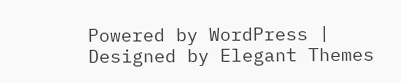Powered by WordPress | Designed by Elegant Themes